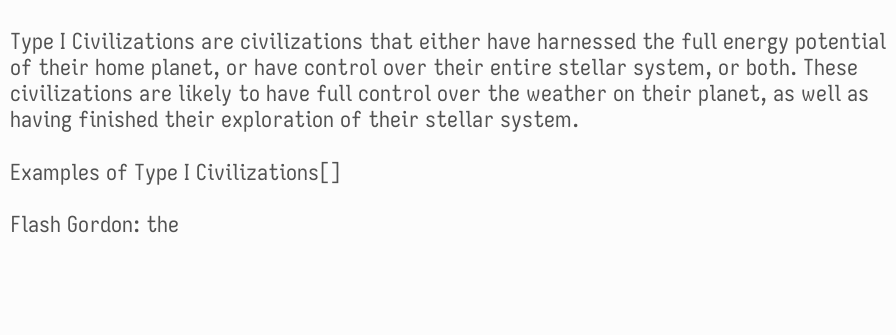Type I Civilizations are civilizations that either have harnessed the full energy potential of their home planet, or have control over their entire stellar system, or both. These civilizations are likely to have full control over the weather on their planet, as well as having finished their exploration of their stellar system.

Examples of Type I Civilizations[]

Flash Gordon: the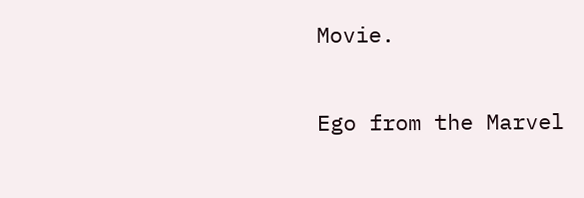Movie.

Ego from the Marvel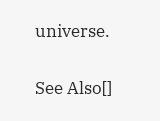universe.

See Also[]